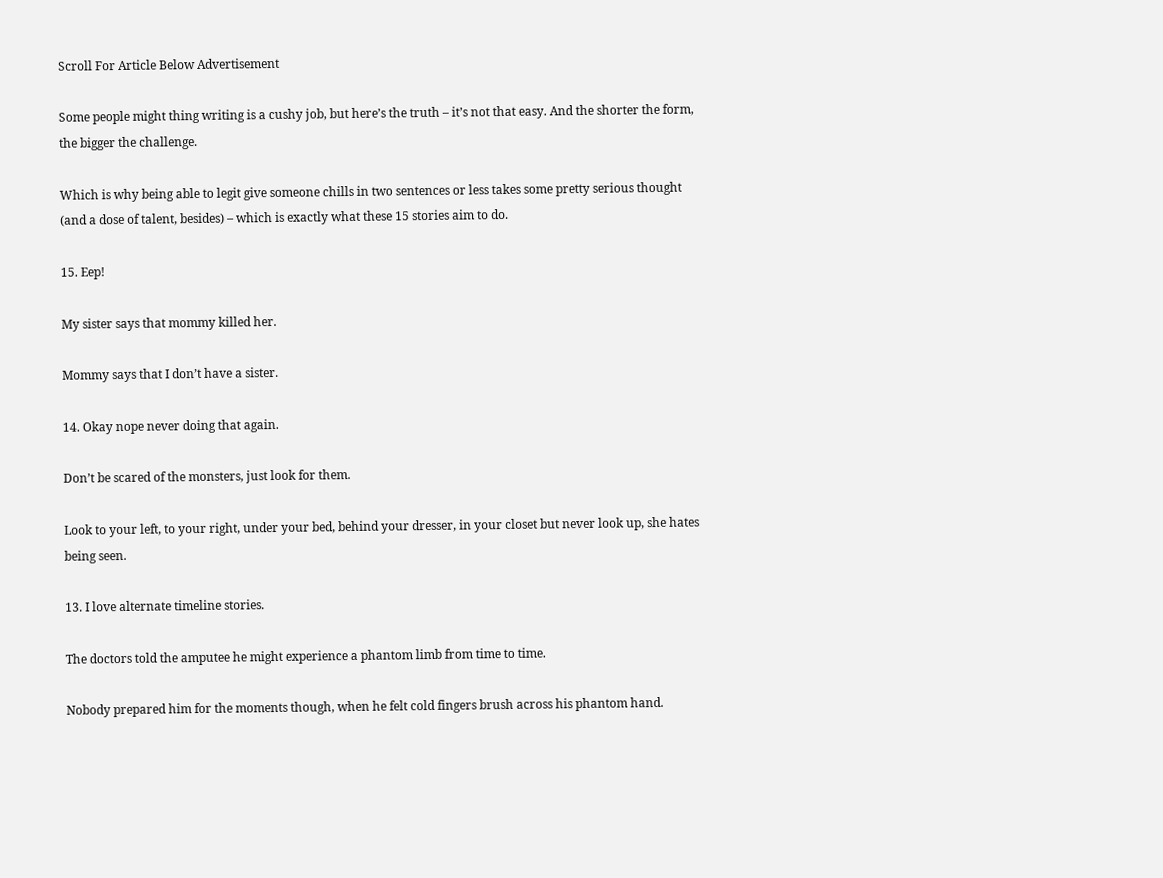Scroll For Article Below Advertisement

Some people might thing writing is a cushy job, but here’s the truth – it’s not that easy. And the shorter the form, the bigger the challenge.

Which is why being able to legit give someone chills in two sentences or less takes some pretty serious thought (and a dose of talent, besides) – which is exactly what these 15 stories aim to do.

15. Eep!

My sister says that mommy killed her.

Mommy says that I don’t have a sister.

14. Okay nope never doing that again.

Don’t be scared of the monsters, just look for them.

Look to your left, to your right, under your bed, behind your dresser, in your closet but never look up, she hates being seen.

13. I love alternate timeline stories.

The doctors told the amputee he might experience a phantom limb from time to time.

Nobody prepared him for the moments though, when he felt cold fingers brush across his phantom hand.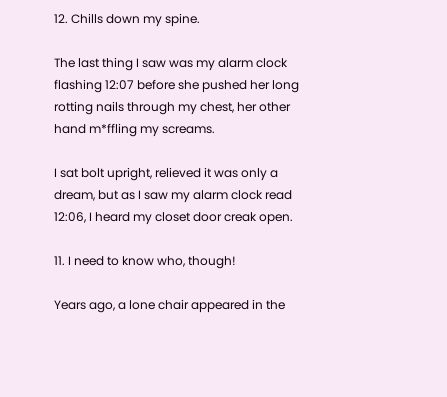12. Chills down my spine.

The last thing I saw was my alarm clock flashing 12:07 before she pushed her long rotting nails through my chest, her other hand m*ffling my screams.

I sat bolt upright, relieved it was only a dream, but as I saw my alarm clock read 12:06, I heard my closet door creak open.

11. I need to know who, though!

Years ago, a lone chair appeared in the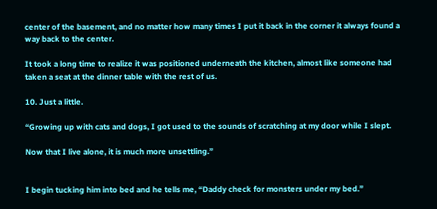center of the basement, and no matter how many times I put it back in the corner it always found a way back to the center.

It took a long time to realize it was positioned underneath the kitchen, almost like someone had taken a seat at the dinner table with the rest of us.

10. Just a little.

“Growing up with cats and dogs, I got used to the sounds of scratching at my door while I slept.

Now that I live alone, it is much more unsettling.”


I begin tucking him into bed and he tells me, “Daddy check for monsters under my bed.”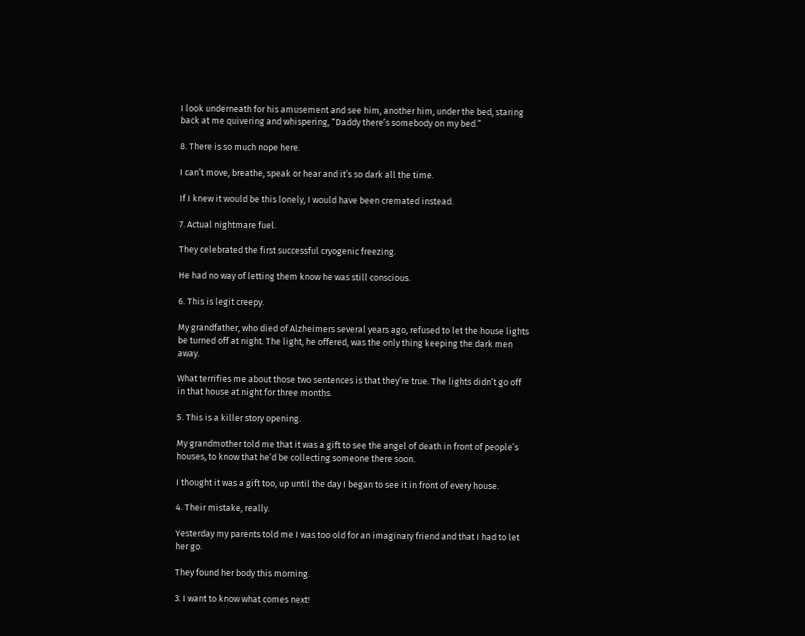I look underneath for his amusement and see him, another him, under the bed, staring back at me quivering and whispering, “Daddy there’s somebody on my bed.”

8. There is so much nope here.

I can’t move, breathe, speak or hear and it’s so dark all the time.

If I knew it would be this lonely, I would have been cremated instead.

7. Actual nightmare fuel.

They celebrated the first successful cryogenic freezing.

He had no way of letting them know he was still conscious.

6. This is legit creepy.

My grandfather, who died of Alzheimers several years ago, refused to let the house lights be turned off at night. The light, he offered, was the only thing keeping the dark men away.

What terrifies me about those two sentences is that they’re true. The lights didn’t go off in that house at night for three months.

5. This is a killer story opening.

My grandmother told me that it was a gift to see the angel of death in front of people’s houses, to know that he’d be collecting someone there soon.

I thought it was a gift too, up until the day I began to see it in front of every house.

4. Their mistake, really.

Yesterday my parents told me I was too old for an imaginary friend and that I had to let her go.

They found her body this morning.

3. I want to know what comes next!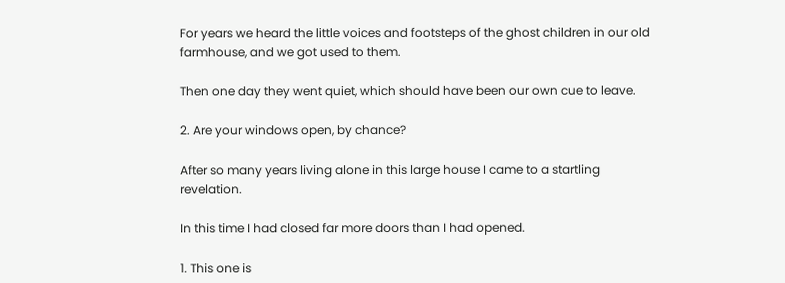For years we heard the little voices and footsteps of the ghost children in our old farmhouse, and we got used to them.

Then one day they went quiet, which should have been our own cue to leave.

2. Are your windows open, by chance?

After so many years living alone in this large house I came to a startling revelation.

In this time I had closed far more doors than I had opened.

1. This one is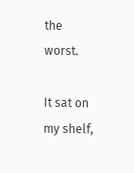the worst.

It sat on my shelf,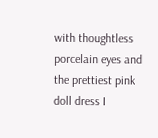with thoughtless porcelain eyes and the prettiest pink doll dress I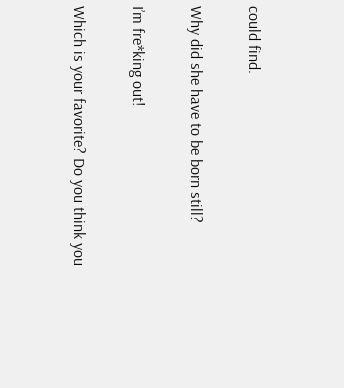could find.

Why did she have to be born still?

I’m fre*king out!

Which is your favorite? Do you think you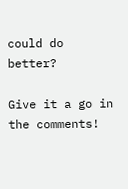could do better?

Give it a go in the comments!